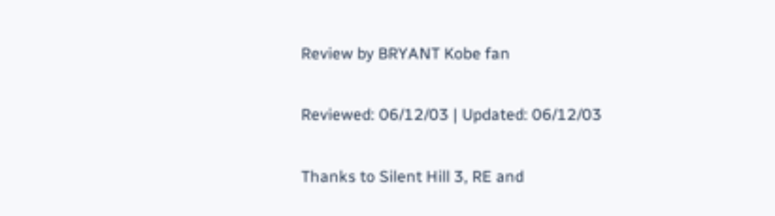Review by BRYANT Kobe fan

Reviewed: 06/12/03 | Updated: 06/12/03

Thanks to Silent Hill 3, RE and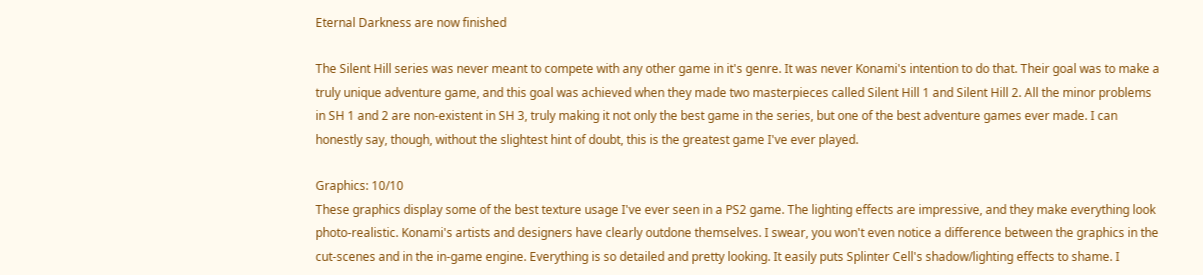Eternal Darkness are now finished

The Silent Hill series was never meant to compete with any other game in it's genre. It was never Konami's intention to do that. Their goal was to make a truly unique adventure game, and this goal was achieved when they made two masterpieces called Silent Hill 1 and Silent Hill 2. All the minor problems in SH 1 and 2 are non-existent in SH 3, truly making it not only the best game in the series, but one of the best adventure games ever made. I can honestly say, though, without the slightest hint of doubt, this is the greatest game I've ever played.

Graphics: 10/10
These graphics display some of the best texture usage I've ever seen in a PS2 game. The lighting effects are impressive, and they make everything look photo-realistic. Konami's artists and designers have clearly outdone themselves. I swear, you won't even notice a difference between the graphics in the cut-scenes and in the in-game engine. Everything is so detailed and pretty looking. It easily puts Splinter Cell's shadow/lighting effects to shame. I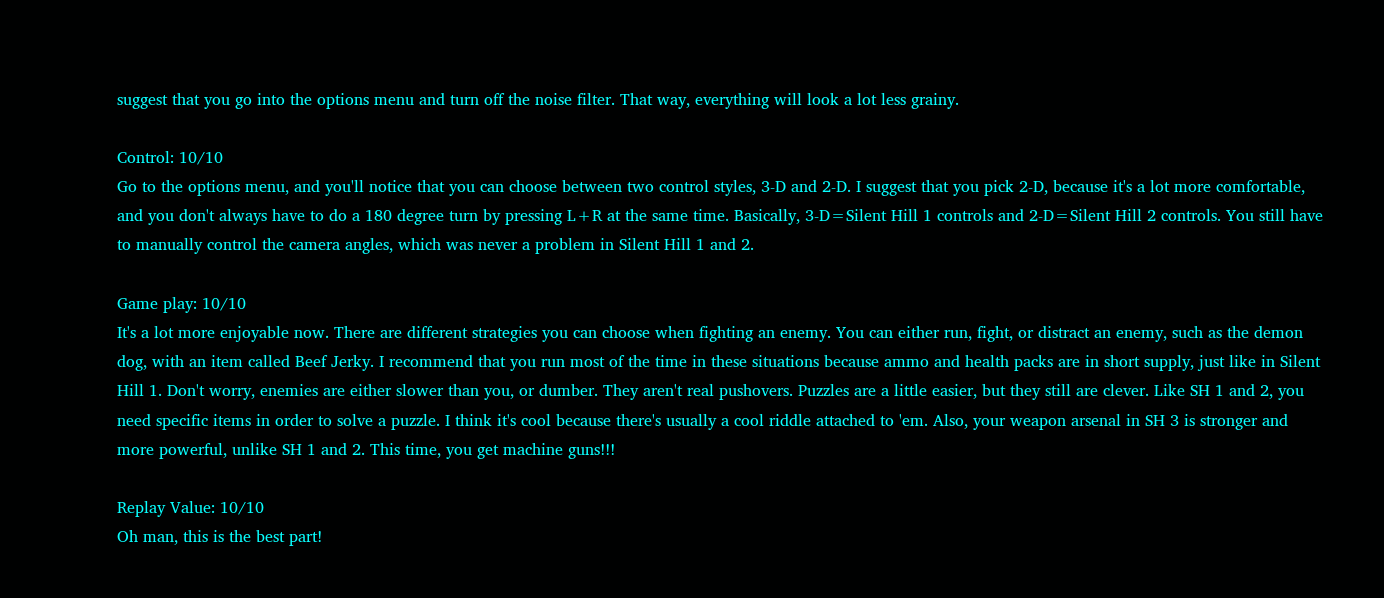suggest that you go into the options menu and turn off the noise filter. That way, everything will look a lot less grainy.

Control: 10/10
Go to the options menu, and you'll notice that you can choose between two control styles, 3-D and 2-D. I suggest that you pick 2-D, because it's a lot more comfortable, and you don't always have to do a 180 degree turn by pressing L+R at the same time. Basically, 3-D=Silent Hill 1 controls and 2-D=Silent Hill 2 controls. You still have to manually control the camera angles, which was never a problem in Silent Hill 1 and 2.

Game play: 10/10
It's a lot more enjoyable now. There are different strategies you can choose when fighting an enemy. You can either run, fight, or distract an enemy, such as the demon dog, with an item called Beef Jerky. I recommend that you run most of the time in these situations because ammo and health packs are in short supply, just like in Silent Hill 1. Don't worry, enemies are either slower than you, or dumber. They aren't real pushovers. Puzzles are a little easier, but they still are clever. Like SH 1 and 2, you need specific items in order to solve a puzzle. I think it's cool because there's usually a cool riddle attached to 'em. Also, your weapon arsenal in SH 3 is stronger and more powerful, unlike SH 1 and 2. This time, you get machine guns!!!

Replay Value: 10/10
Oh man, this is the best part!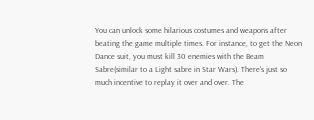You can unlock some hilarious costumes and weapons after beating the game multiple times. For instance, to get the Neon Dance suit, you must kill 30 enemies with the Beam Sabre(similar to a Light sabre in Star Wars). There's just so much incentive to replay it over and over. The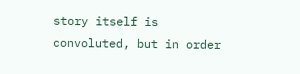story itself is convoluted, but in order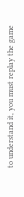to understand it, you must replay the game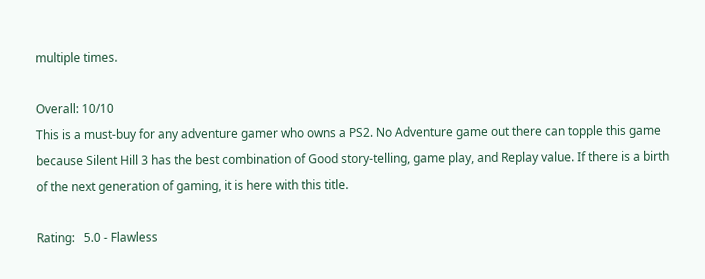multiple times.

Overall: 10/10
This is a must-buy for any adventure gamer who owns a PS2. No Adventure game out there can topple this game because Silent Hill 3 has the best combination of Good story-telling, game play, and Replay value. If there is a birth of the next generation of gaming, it is here with this title.

Rating:   5.0 - Flawless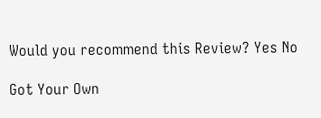Would you recommend this Review? Yes No

Got Your Own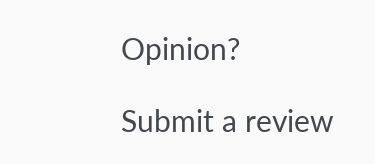Opinion?

Submit a review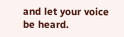and let your voice be heard.